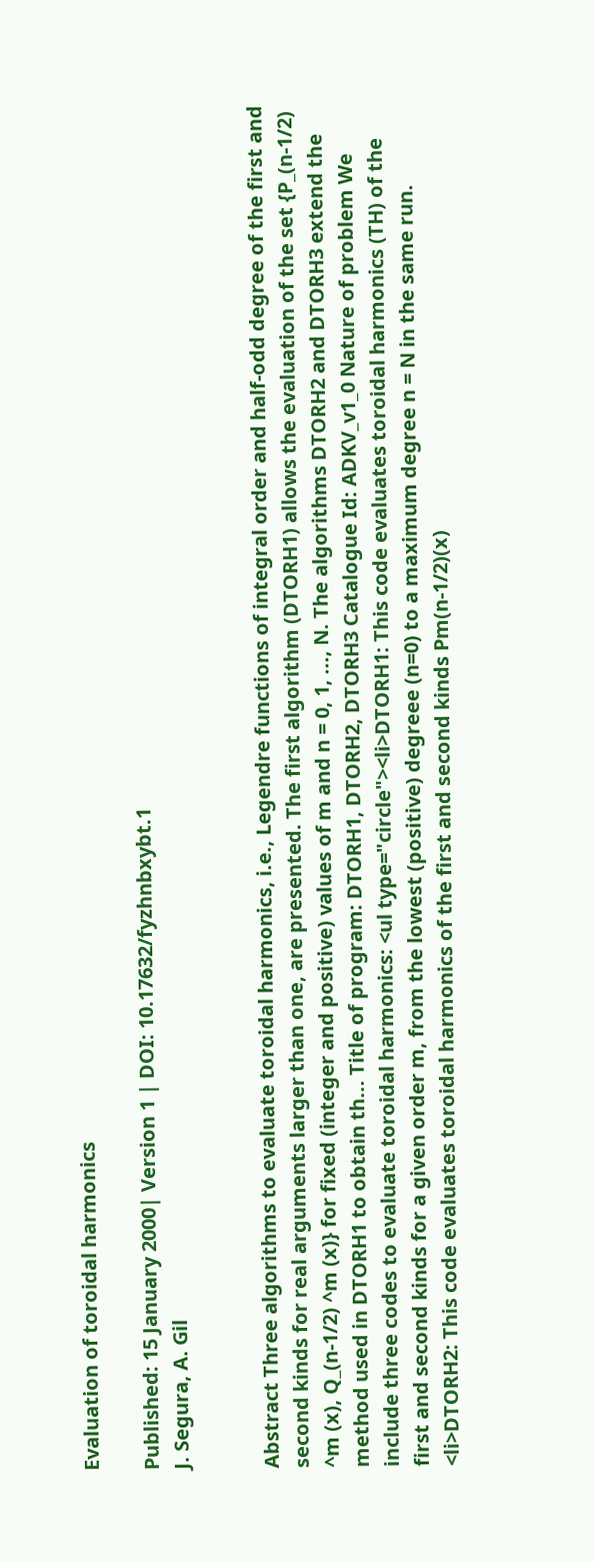Evaluation of toroidal harmonics

Published: 15 January 2000| Version 1 | DOI: 10.17632/fyzhnbxybt.1
J. Segura, A. Gil


Abstract Three algorithms to evaluate toroidal harmonics, i.e., Legendre functions of integral order and half-odd degree of the first and second kinds for real arguments larger than one, are presented. The first algorithm (DTORH1) allows the evaluation of the set {P_(n-1/2) ^m (x), Q_(n-1/2) ^m (x)} for fixed (integer and positive) values of m and n = 0, 1, ..., N. The algorithms DTORH2 and DTORH3 extend the method used in DTORH1 to obtain th... Title of program: DTORH1, DTORH2, DTORH3 Catalogue Id: ADKV_v1_0 Nature of problem We include three codes to evaluate toroidal harmonics: <ul type="circle"><li>DTORH1: This code evaluates toroidal harmonics (TH) of the first and second kinds for a given order m, from the lowest (positive) degreee (n=0) to a maximum degree n = N in the same run. <li>DTORH2: This code evaluates toroidal harmonics of the first and second kinds Pm(n-1/2)(x)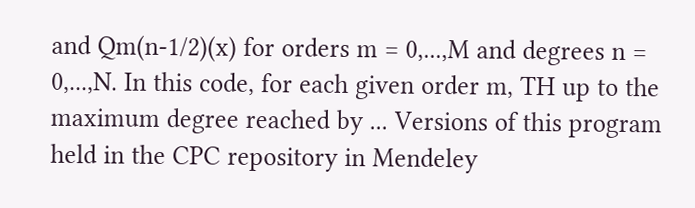and Qm(n-1/2)(x) for orders m = 0,...,M and degrees n = 0,...,N. In this code, for each given order m, TH up to the maximum degree reached by ... Versions of this program held in the CPC repository in Mendeley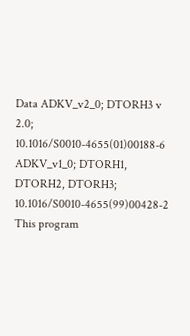Data ADKV_v2_0; DTORH3 v 2.0; 10.1016/S0010-4655(01)00188-6 ADKV_v1_0; DTORH1, DTORH2, DTORH3; 10.1016/S0010-4655(99)00428-2 This program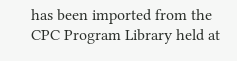has been imported from the CPC Program Library held at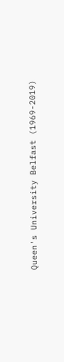Queen's University Belfast (1969-2019)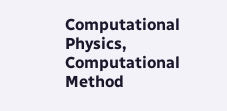Computational Physics, Computational Method